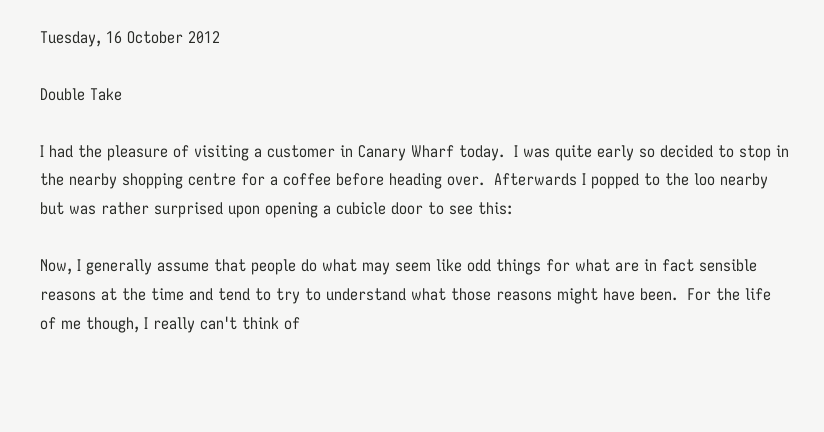Tuesday, 16 October 2012

Double Take

I had the pleasure of visiting a customer in Canary Wharf today.  I was quite early so decided to stop in the nearby shopping centre for a coffee before heading over.  Afterwards I popped to the loo nearby but was rather surprised upon opening a cubicle door to see this:

Now, I generally assume that people do what may seem like odd things for what are in fact sensible reasons at the time and tend to try to understand what those reasons might have been.  For the life of me though, I really can't think of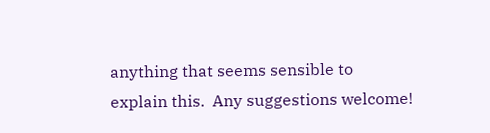anything that seems sensible to explain this.  Any suggestions welcome!